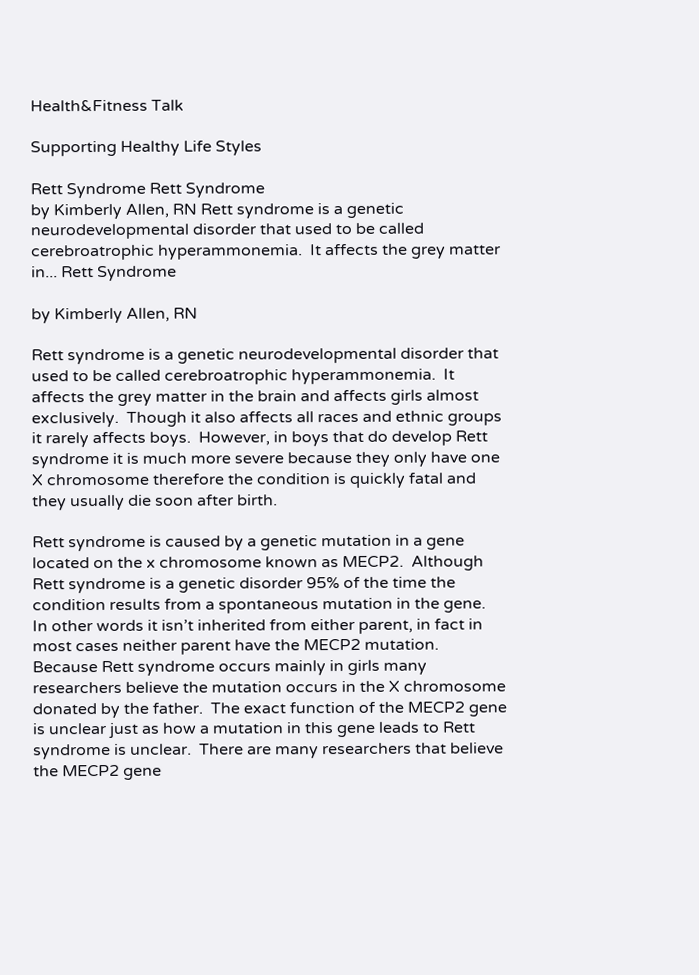Health&Fitness Talk

Supporting Healthy Life Styles

Rett Syndrome Rett Syndrome
by Kimberly Allen, RN Rett syndrome is a genetic neurodevelopmental disorder that used to be called cerebroatrophic hyperammonemia.  It affects the grey matter in... Rett Syndrome

by Kimberly Allen, RN

Rett syndrome is a genetic neurodevelopmental disorder that used to be called cerebroatrophic hyperammonemia.  It affects the grey matter in the brain and affects girls almost exclusively.  Though it also affects all races and ethnic groups it rarely affects boys.  However, in boys that do develop Rett syndrome it is much more severe because they only have one X chromosome therefore the condition is quickly fatal and they usually die soon after birth.

Rett syndrome is caused by a genetic mutation in a gene located on the x chromosome known as MECP2.  Although Rett syndrome is a genetic disorder 95% of the time the condition results from a spontaneous mutation in the gene.  In other words it isn’t inherited from either parent, in fact in most cases neither parent have the MECP2 mutation.  Because Rett syndrome occurs mainly in girls many researchers believe the mutation occurs in the X chromosome donated by the father.  The exact function of the MECP2 gene is unclear just as how a mutation in this gene leads to Rett syndrome is unclear.  There are many researchers that believe the MECP2 gene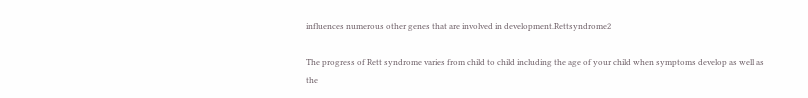influences numerous other genes that are involved in development.Rettsyndrome2

The progress of Rett syndrome varies from child to child including the age of your child when symptoms develop as well as the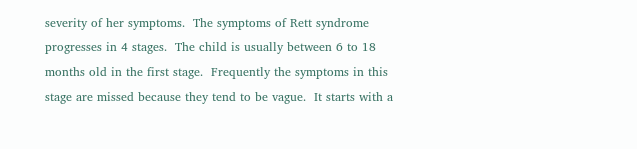severity of her symptoms.  The symptoms of Rett syndrome progresses in 4 stages.  The child is usually between 6 to 18 months old in the first stage.  Frequently the symptoms in this stage are missed because they tend to be vague.  It starts with a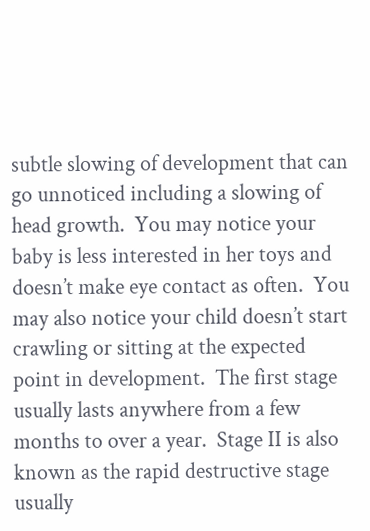subtle slowing of development that can go unnoticed including a slowing of head growth.  You may notice your baby is less interested in her toys and doesn’t make eye contact as often.  You may also notice your child doesn’t start crawling or sitting at the expected point in development.  The first stage usually lasts anywhere from a few months to over a year.  Stage II is also known as the rapid destructive stage usually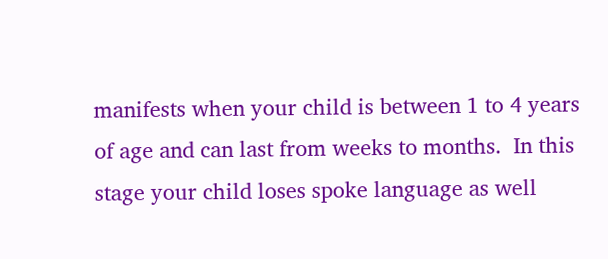manifests when your child is between 1 to 4 years of age and can last from weeks to months.  In this stage your child loses spoke language as well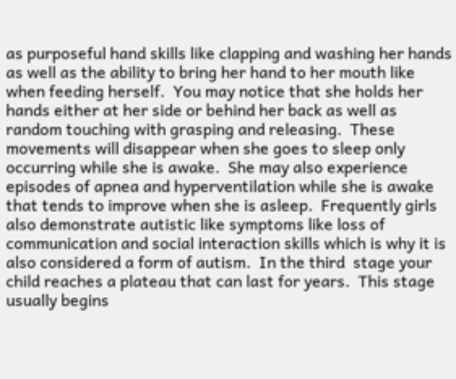as purposeful hand skills like clapping and washing her hands as well as the ability to bring her hand to her mouth like when feeding herself.  You may notice that she holds her hands either at her side or behind her back as well as random touching with grasping and releasing.  These movements will disappear when she goes to sleep only occurring while she is awake.  She may also experience episodes of apnea and hyperventilation while she is awake that tends to improve when she is asleep.  Frequently girls also demonstrate autistic like symptoms like loss of communication and social interaction skills which is why it is also considered a form of autism.  In the third  stage your child reaches a plateau that can last for years.  This stage usually begins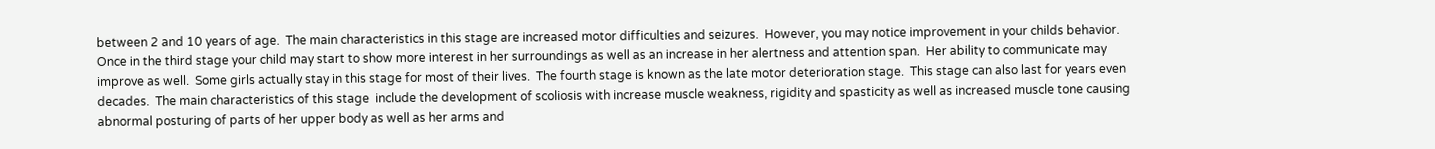between 2 and 10 years of age.  The main characteristics in this stage are increased motor difficulties and seizures.  However, you may notice improvement in your childs behavior.  Once in the third stage your child may start to show more interest in her surroundings as well as an increase in her alertness and attention span.  Her ability to communicate may improve as well.  Some girls actually stay in this stage for most of their lives.  The fourth stage is known as the late motor deterioration stage.  This stage can also last for years even decades.  The main characteristics of this stage  include the development of scoliosis with increase muscle weakness, rigidity and spasticity as well as increased muscle tone causing abnormal posturing of parts of her upper body as well as her arms and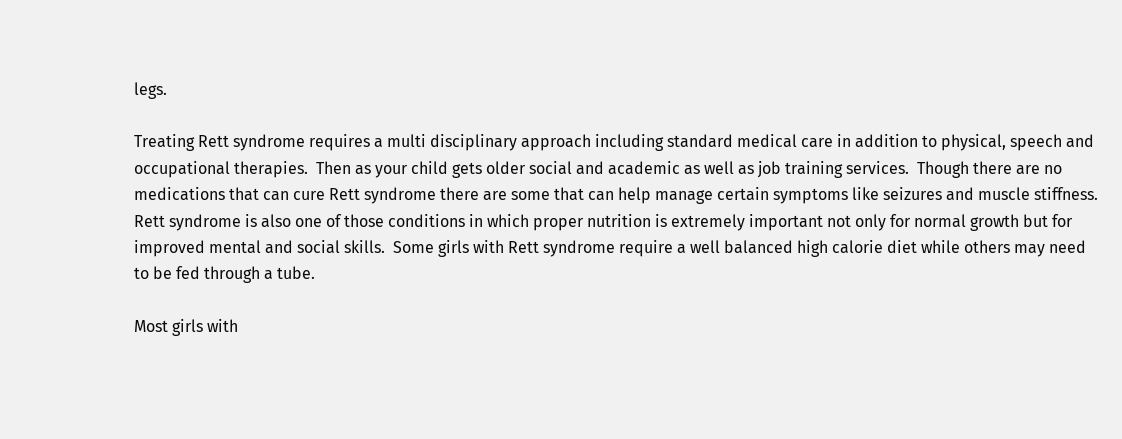legs.

Treating Rett syndrome requires a multi disciplinary approach including standard medical care in addition to physical, speech and occupational therapies.  Then as your child gets older social and academic as well as job training services.  Though there are no medications that can cure Rett syndrome there are some that can help manage certain symptoms like seizures and muscle stiffness.  Rett syndrome is also one of those conditions in which proper nutrition is extremely important not only for normal growth but for improved mental and social skills.  Some girls with Rett syndrome require a well balanced high calorie diet while others may need to be fed through a tube.

Most girls with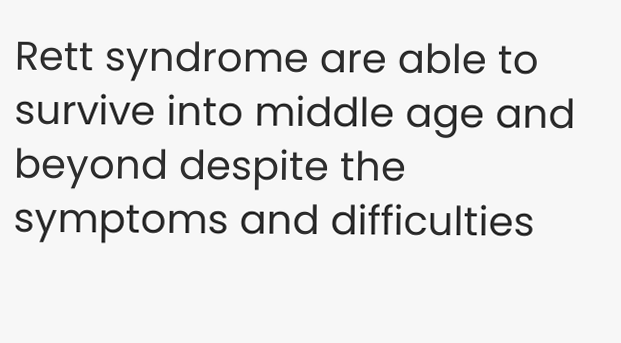Rett syndrome are able to survive into middle age and beyond despite the symptoms and difficulties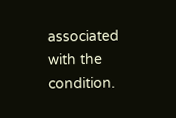associated with the condition.